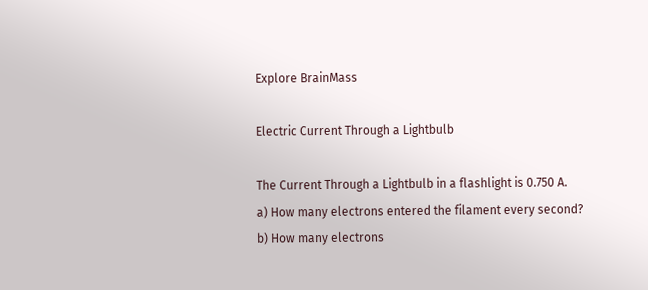Explore BrainMass

Electric Current Through a Lightbulb

The Current Through a Lightbulb in a flashlight is 0.750 A.
a) How many electrons entered the filament every second?
b) How many electrons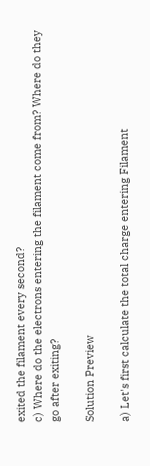exited the filament every second?
c) Where do the electrons entering the filament come from? Where do they go after exiting?

Solution Preview

a) Let's first calculate the total charge entering Filament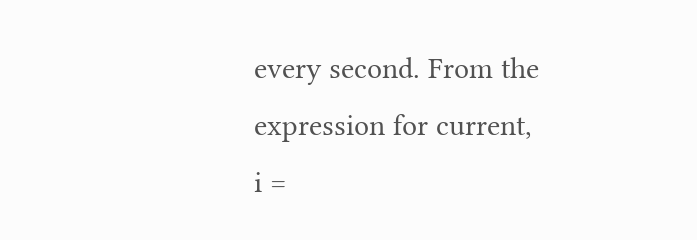every second. From the
expression for current, i =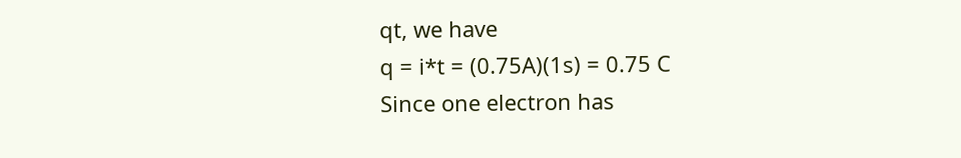qt, we have
q = i*t = (0.75A)(1s) = 0.75 C
Since one electron has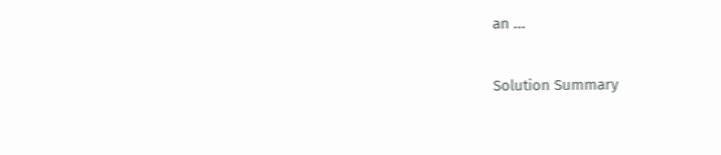an ...

Solution Summary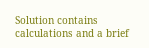Solution contains calculations and a brief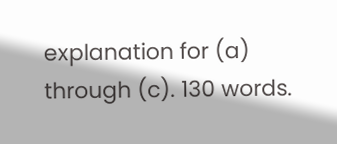explanation for (a) through (c). 130 words.